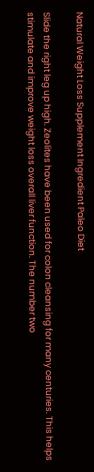Natural Weight Loss Supplement Ingredient Paleo Diet

Slide the right leg up high. Zeolites have been used for colon cleansing for many centuries. This helps stimulate and improve weight loss overall liver function. The number two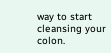way to start cleansing your colon.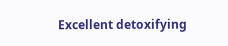Excellent detoxifying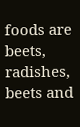foods are beets, radishes, beets and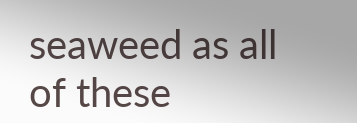seaweed as all of these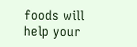foods will help your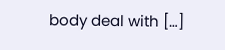body deal with […]